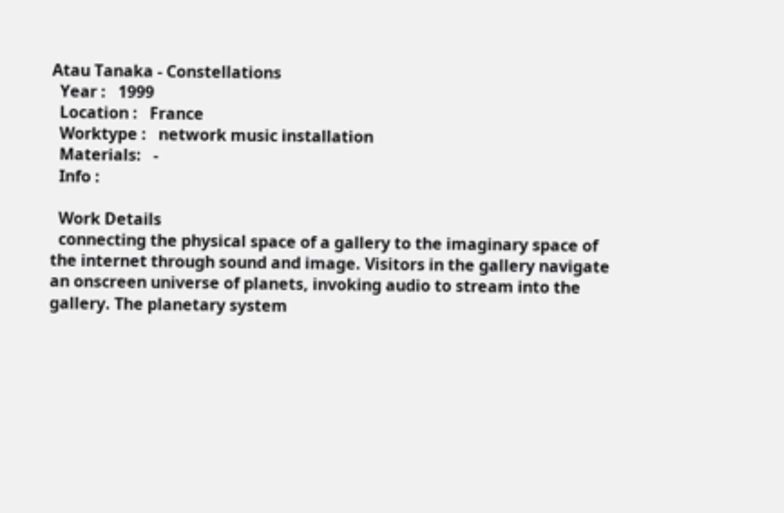Atau Tanaka - Constellations
  Year :   1999
  Location :   France
  Worktype :   network music installation
  Materials:   -
  Info :

  Work Details
  connecting the physical space of a gallery to the imaginary space of the internet through sound and image. Visitors in the gallery navigate an onscreen universe of planets, invoking audio to stream into the gallery. The planetary system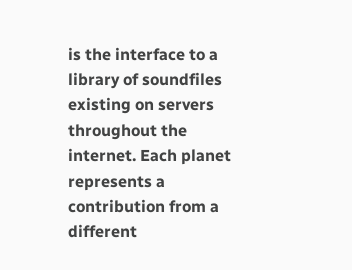is the interface to a library of soundfiles existing on servers throughout the internet. Each planet represents a contribution from a different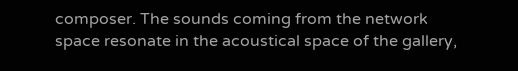composer. The sounds coming from the network space resonate in the acoustical space of the gallery,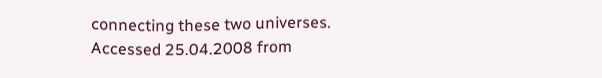connecting these two universes. Accessed 25.04.2008 from